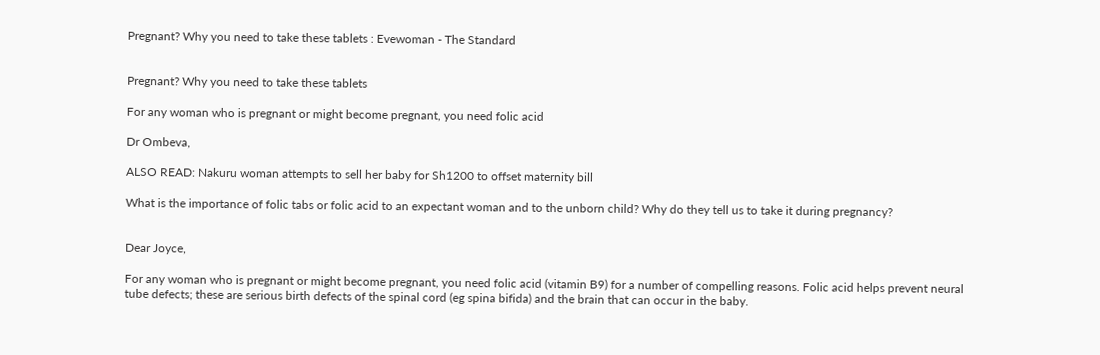Pregnant? Why you need to take these tablets : Evewoman - The Standard


Pregnant? Why you need to take these tablets

For any woman who is pregnant or might become pregnant, you need folic acid

Dr Ombeva,

ALSO READ: Nakuru woman attempts to sell her baby for Sh1200 to offset maternity bill

What is the importance of folic tabs or folic acid to an expectant woman and to the unborn child? Why do they tell us to take it during pregnancy?


Dear Joyce,

For any woman who is pregnant or might become pregnant, you need folic acid (vitamin B9) for a number of compelling reasons. Folic acid helps prevent neural tube defects; these are serious birth defects of the spinal cord (eg spina bifida) and the brain that can occur in the baby.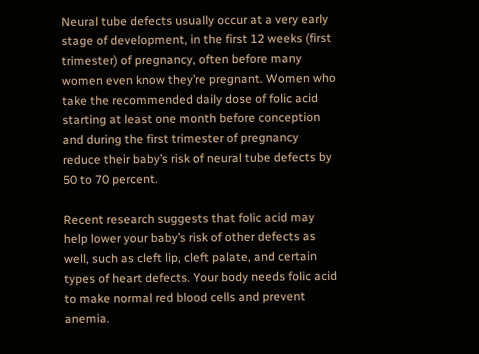Neural tube defects usually occur at a very early stage of development, in the first 12 weeks (first trimester) of pregnancy, often before many women even know they’re pregnant. Women who take the recommended daily dose of folic acid starting at least one month before conception and during the first trimester of pregnancy reduce their baby’s risk of neural tube defects by 50 to 70 percent.

Recent research suggests that folic acid may help lower your baby’s risk of other defects as well, such as cleft lip, cleft palate, and certain types of heart defects. Your body needs folic acid to make normal red blood cells and prevent anemia.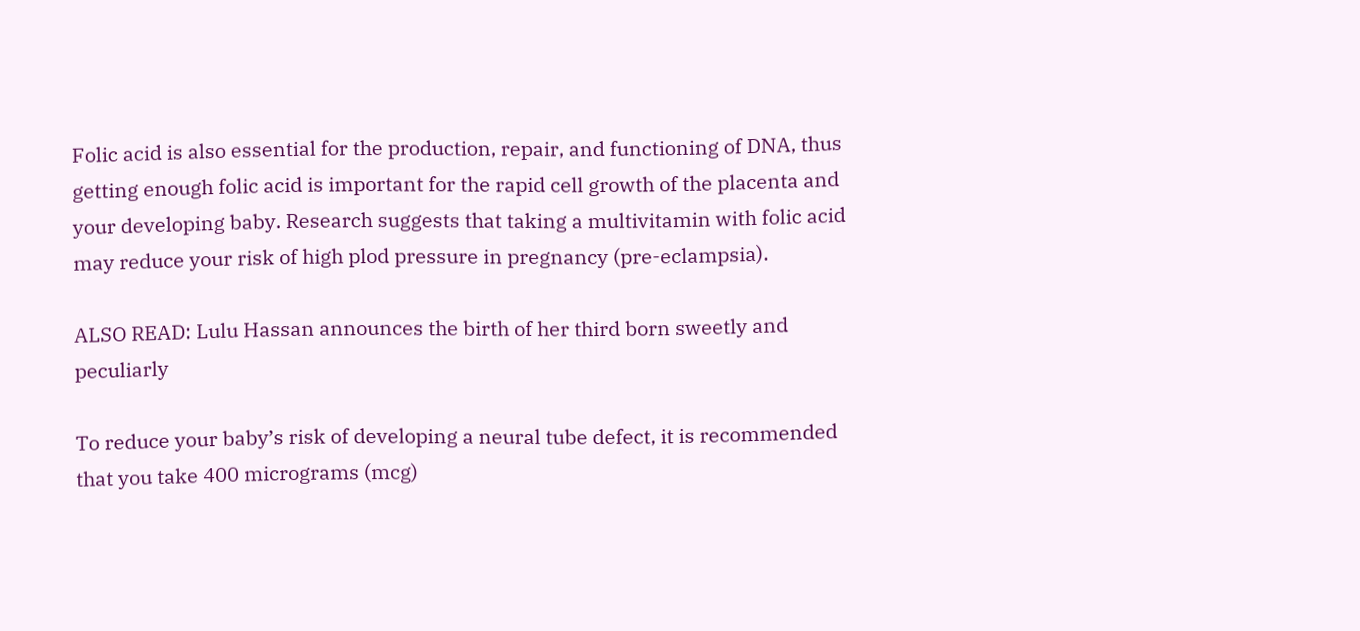Folic acid is also essential for the production, repair, and functioning of DNA, thus getting enough folic acid is important for the rapid cell growth of the placenta and your developing baby. Research suggests that taking a multivitamin with folic acid may reduce your risk of high plod pressure in pregnancy (pre-eclampsia).

ALSO READ: Lulu Hassan announces the birth of her third born sweetly and peculiarly

To reduce your baby’s risk of developing a neural tube defect, it is recommended that you take 400 micrograms (mcg)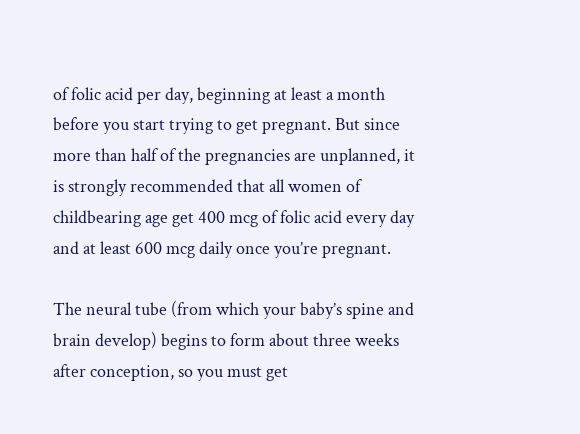of folic acid per day, beginning at least a month before you start trying to get pregnant. But since more than half of the pregnancies are unplanned, it is strongly recommended that all women of childbearing age get 400 mcg of folic acid every day and at least 600 mcg daily once you’re pregnant.

The neural tube (from which your baby’s spine and brain develop) begins to form about three weeks after conception, so you must get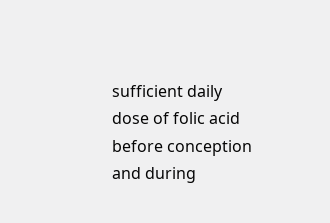sufficient daily dose of folic acid before conception and during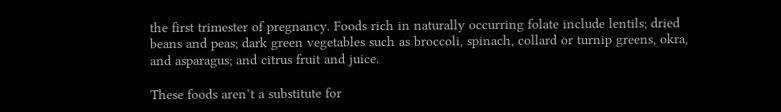the first trimester of pregnancy. Foods rich in naturally occurring folate include lentils; dried beans and peas; dark green vegetables such as broccoli, spinach, collard or turnip greens, okra, and asparagus; and citrus fruit and juice.

These foods aren’t a substitute for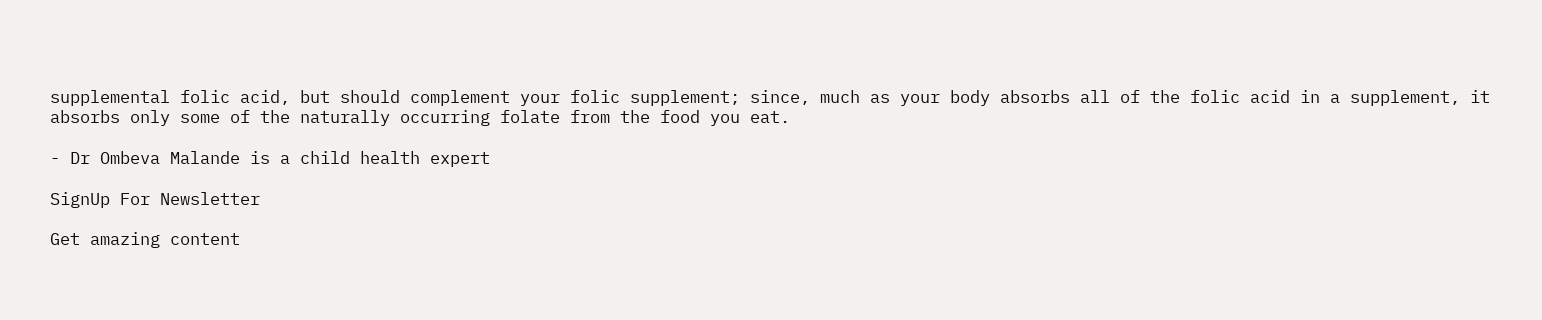supplemental folic acid, but should complement your folic supplement; since, much as your body absorbs all of the folic acid in a supplement, it absorbs only some of the naturally occurring folate from the food you eat.

- Dr Ombeva Malande is a child health expert

SignUp For Newsletter

Get amazing content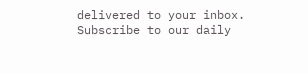delivered to your inbox. Subscribe to our daily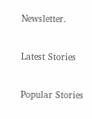Newsletter.

Latest Stories

Popular Stories